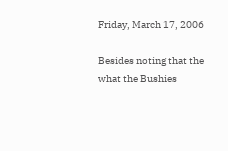Friday, March 17, 2006

Besides noting that the what the Bushies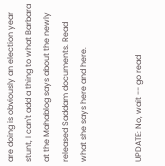are doing is obviously an election year stunt, I can't add a thing to what Barbara at the Mahablog says about the newly released Saddam documents. Read what she says here and here.


UPDATE: No, wait -- go read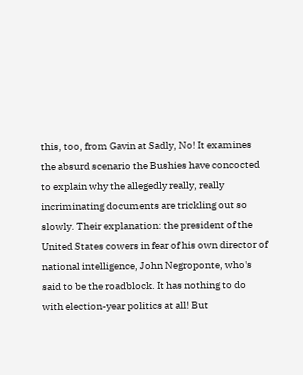this, too, from Gavin at Sadly, No! It examines the absurd scenario the Bushies have concocted to explain why the allegedly really, really incriminating documents are trickling out so slowly. Their explanation: the president of the United States cowers in fear of his own director of national intelligence, John Negroponte, who's said to be the roadblock. It has nothing to do with election-year politics at all! But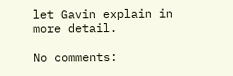let Gavin explain in more detail.

No comments: